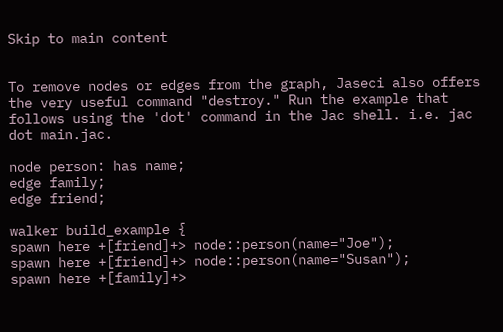Skip to main content


To remove nodes or edges from the graph, Jaseci also offers the very useful command "destroy." Run the example that follows using the 'dot' command in the Jac shell. i.e. jac dot main.jac.

node person: has name;
edge family;
edge friend;

walker build_example {
spawn here +[friend]+> node::person(name="Joe");
spawn here +[friend]+> node::person(name="Susan");
spawn here +[family]+>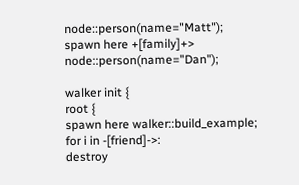node::person(name="Matt");
spawn here +[family]+> node::person(name="Dan");

walker init {
root {
spawn here walker::build_example;
for i in -[friend]->:
destroy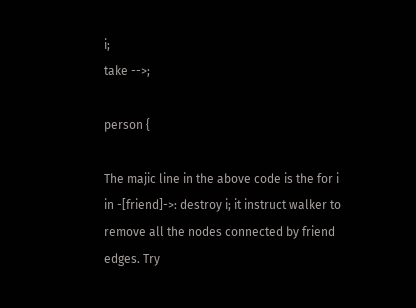i;
take -->;

person {

The majic line in the above code is the for i in -[friend]->: destroy i; it instruct walker to remove all the nodes connected by friend edges. Try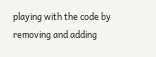playing with the code by removing and adding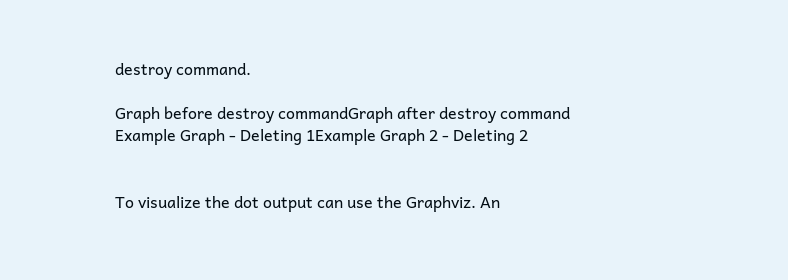destroy command.

Graph before destroy commandGraph after destroy command
Example Graph - Deleting 1Example Graph 2 - Deleting 2


To visualize the dot output can use the Graphviz. An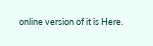online version of it is Here.